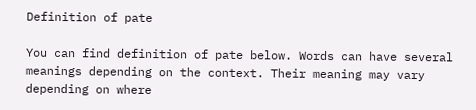Definition of pate

You can find definition of pate below. Words can have several meanings depending on the context. Their meaning may vary depending on where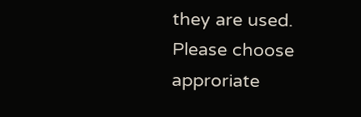they are used. Please choose approriate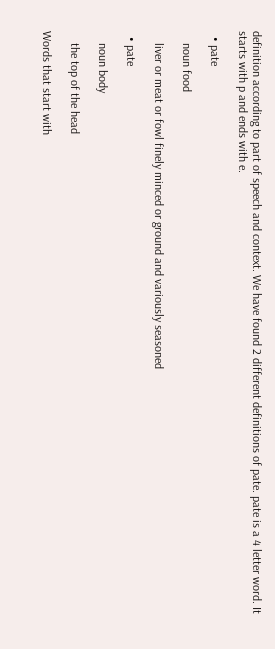definition according to part of speech and context. We have found 2 different definitions of pate. pate is a 4 letter word. It starts with p and ends with e.

  • pate

    noun food

    liver or meat or fowl finely minced or ground and variously seasoned

  • pate

    noun body

    the top of the head

Words that start with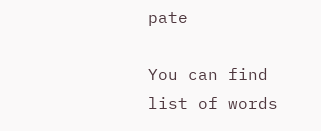pate

You can find list of words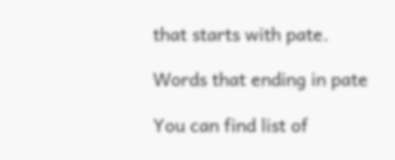that starts with pate.

Words that ending in pate

You can find list of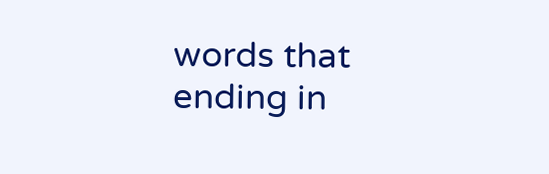words that ending in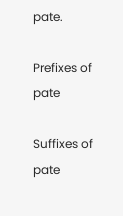pate.

Prefixes of pate

Suffixes of pate